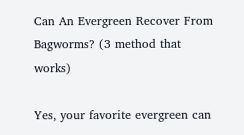Can An Evergreen Recover From Bagworms? (3 method that works)

Yes, your favorite evergreen can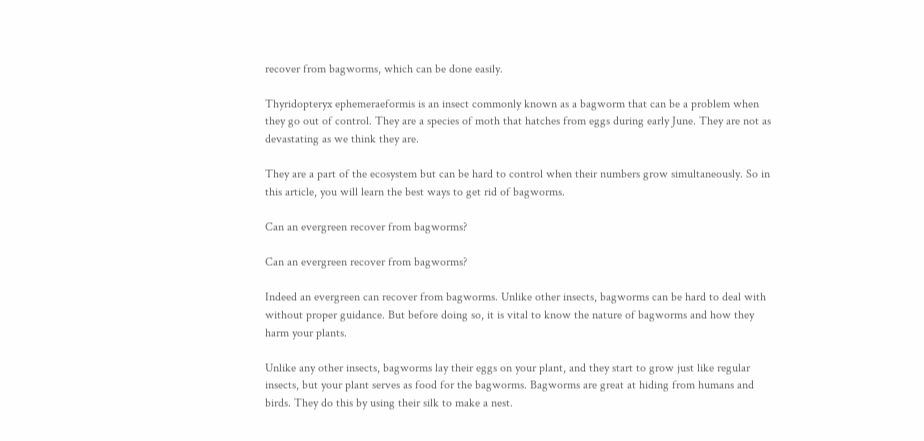recover from bagworms, which can be done easily.

Thyridopteryx ephemeraeformis is an insect commonly known as a bagworm that can be a problem when they go out of control. They are a species of moth that hatches from eggs during early June. They are not as devastating as we think they are.

They are a part of the ecosystem but can be hard to control when their numbers grow simultaneously. So in this article, you will learn the best ways to get rid of bagworms.

Can an evergreen recover from bagworms?

Can an evergreen recover from bagworms?

Indeed an evergreen can recover from bagworms. Unlike other insects, bagworms can be hard to deal with without proper guidance. But before doing so, it is vital to know the nature of bagworms and how they harm your plants.

Unlike any other insects, bagworms lay their eggs on your plant, and they start to grow just like regular insects, but your plant serves as food for the bagworms. Bagworms are great at hiding from humans and birds. They do this by using their silk to make a nest.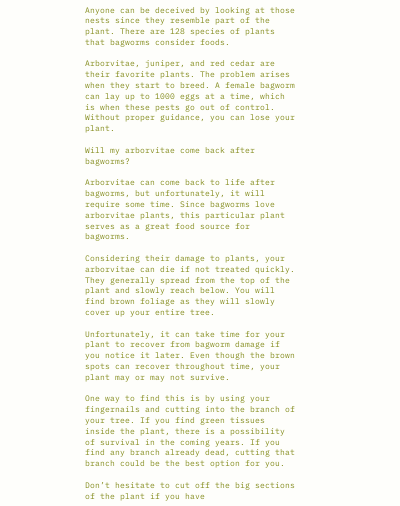Anyone can be deceived by looking at those nests since they resemble part of the plant. There are 128 species of plants that bagworms consider foods.

Arborvitae, juniper, and red cedar are their favorite plants. The problem arises when they start to breed. A female bagworm can lay up to 1000 eggs at a time, which is when these pests go out of control. Without proper guidance, you can lose your plant.

Will my arborvitae come back after bagworms?

Arborvitae can come back to life after bagworms, but unfortunately, it will require some time. Since bagworms love arborvitae plants, this particular plant serves as a great food source for bagworms.

Considering their damage to plants, your arborvitae can die if not treated quickly. They generally spread from the top of the plant and slowly reach below. You will find brown foliage as they will slowly cover up your entire tree.

Unfortunately, it can take time for your plant to recover from bagworm damage if you notice it later. Even though the brown spots can recover throughout time, your plant may or may not survive.

One way to find this is by using your fingernails and cutting into the branch of your tree. If you find green tissues inside the plant, there is a possibility of survival in the coming years. If you find any branch already dead, cutting that branch could be the best option for you.

Don’t hesitate to cut off the big sections of the plant if you have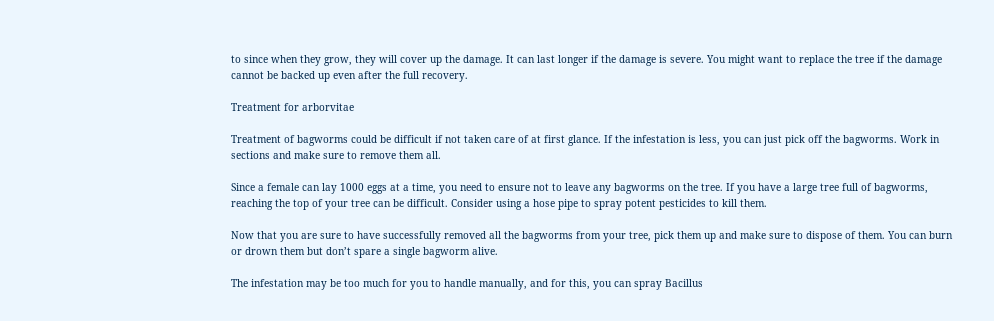to since when they grow, they will cover up the damage. It can last longer if the damage is severe. You might want to replace the tree if the damage cannot be backed up even after the full recovery.

Treatment for arborvitae

Treatment of bagworms could be difficult if not taken care of at first glance. If the infestation is less, you can just pick off the bagworms. Work in sections and make sure to remove them all.

Since a female can lay 1000 eggs at a time, you need to ensure not to leave any bagworms on the tree. If you have a large tree full of bagworms, reaching the top of your tree can be difficult. Consider using a hose pipe to spray potent pesticides to kill them.

Now that you are sure to have successfully removed all the bagworms from your tree, pick them up and make sure to dispose of them. You can burn or drown them but don’t spare a single bagworm alive.

The infestation may be too much for you to handle manually, and for this, you can spray Bacillus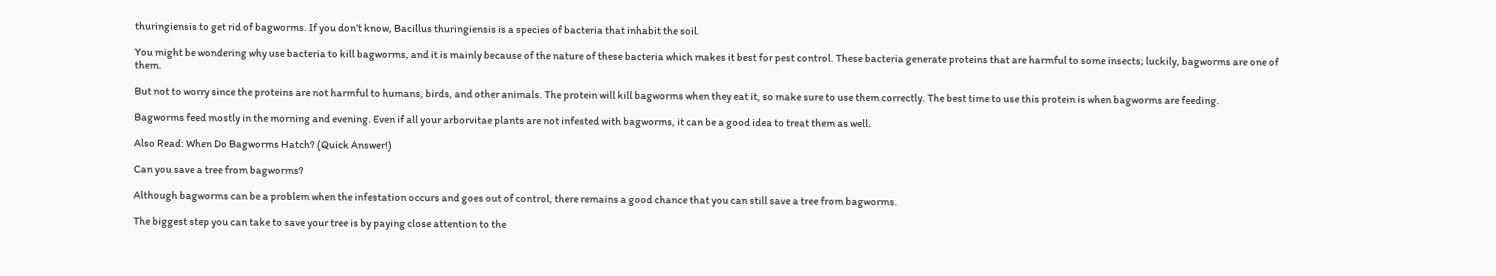thuringiensis to get rid of bagworms. If you don’t know, Bacillus thuringiensis is a species of bacteria that inhabit the soil.

You might be wondering why use bacteria to kill bagworms, and it is mainly because of the nature of these bacteria which makes it best for pest control. These bacteria generate proteins that are harmful to some insects; luckily, bagworms are one of them.

But not to worry since the proteins are not harmful to humans, birds, and other animals. The protein will kill bagworms when they eat it, so make sure to use them correctly. The best time to use this protein is when bagworms are feeding.

Bagworms feed mostly in the morning and evening. Even if all your arborvitae plants are not infested with bagworms, it can be a good idea to treat them as well.

Also Read: When Do Bagworms Hatch? (Quick Answer!)

Can you save a tree from bagworms?

Although bagworms can be a problem when the infestation occurs and goes out of control, there remains a good chance that you can still save a tree from bagworms.

The biggest step you can take to save your tree is by paying close attention to the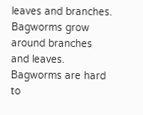leaves and branches. Bagworms grow around branches and leaves. Bagworms are hard to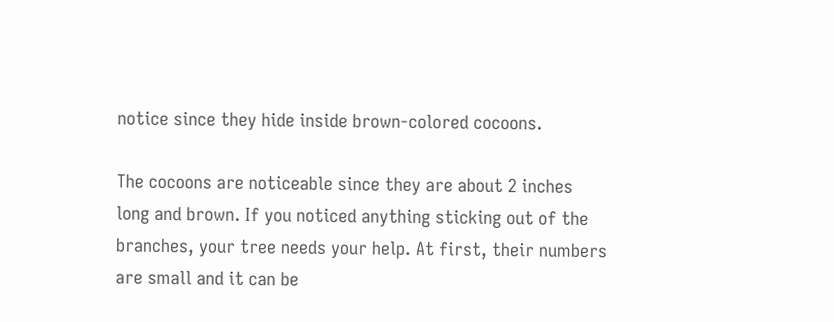notice since they hide inside brown-colored cocoons.

The cocoons are noticeable since they are about 2 inches long and brown. If you noticed anything sticking out of the branches, your tree needs your help. At first, their numbers are small and it can be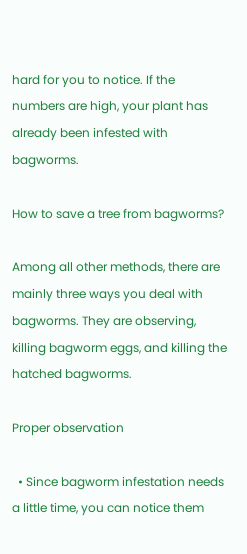hard for you to notice. If the numbers are high, your plant has already been infested with bagworms.

How to save a tree from bagworms?

Among all other methods, there are mainly three ways you deal with bagworms. They are observing, killing bagworm eggs, and killing the hatched bagworms.

Proper observation

  • Since bagworm infestation needs a little time, you can notice them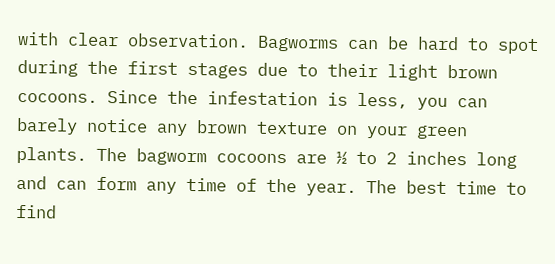with clear observation. Bagworms can be hard to spot during the first stages due to their light brown cocoons. Since the infestation is less, you can barely notice any brown texture on your green plants. The bagworm cocoons are ½ to 2 inches long and can form any time of the year. The best time to find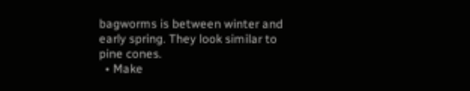bagworms is between winter and early spring. They look similar to pine cones.
  • Make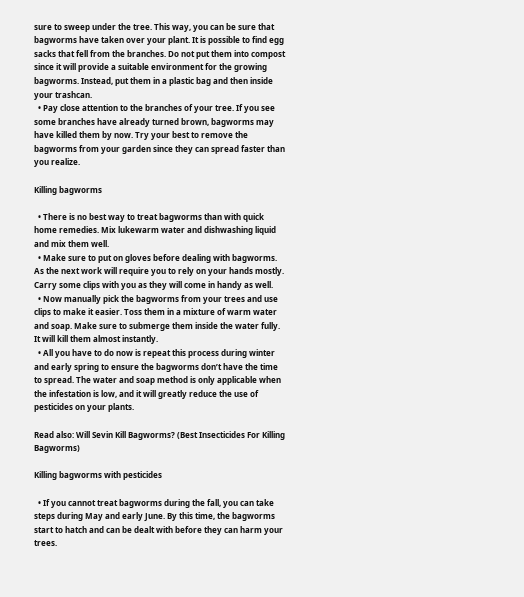sure to sweep under the tree. This way, you can be sure that bagworms have taken over your plant. It is possible to find egg sacks that fell from the branches. Do not put them into compost since it will provide a suitable environment for the growing bagworms. Instead, put them in a plastic bag and then inside your trashcan.
  • Pay close attention to the branches of your tree. If you see some branches have already turned brown, bagworms may have killed them by now. Try your best to remove the bagworms from your garden since they can spread faster than you realize.

Killing bagworms

  • There is no best way to treat bagworms than with quick home remedies. Mix lukewarm water and dishwashing liquid and mix them well.
  • Make sure to put on gloves before dealing with bagworms. As the next work will require you to rely on your hands mostly. Carry some clips with you as they will come in handy as well.
  • Now manually pick the bagworms from your trees and use clips to make it easier. Toss them in a mixture of warm water and soap. Make sure to submerge them inside the water fully. It will kill them almost instantly.
  • All you have to do now is repeat this process during winter and early spring to ensure the bagworms don’t have the time to spread. The water and soap method is only applicable when the infestation is low, and it will greatly reduce the use of pesticides on your plants.

Read also: Will Sevin Kill Bagworms? (Best Insecticides For Killing Bagworms)

Killing bagworms with pesticides

  • If you cannot treat bagworms during the fall, you can take steps during May and early June. By this time, the bagworms start to hatch and can be dealt with before they can harm your trees.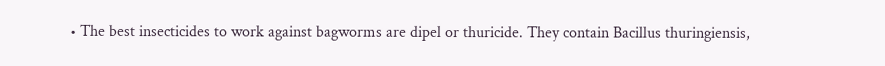• The best insecticides to work against bagworms are dipel or thuricide. They contain Bacillus thuringiensis,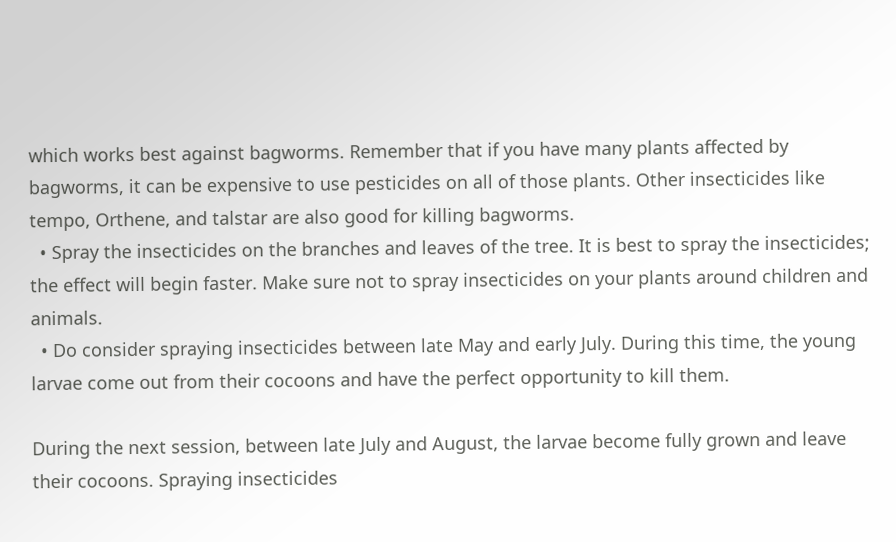which works best against bagworms. Remember that if you have many plants affected by bagworms, it can be expensive to use pesticides on all of those plants. Other insecticides like tempo, Orthene, and talstar are also good for killing bagworms.
  • Spray the insecticides on the branches and leaves of the tree. It is best to spray the insecticides; the effect will begin faster. Make sure not to spray insecticides on your plants around children and animals.
  • Do consider spraying insecticides between late May and early July. During this time, the young larvae come out from their cocoons and have the perfect opportunity to kill them.

During the next session, between late July and August, the larvae become fully grown and leave their cocoons. Spraying insecticides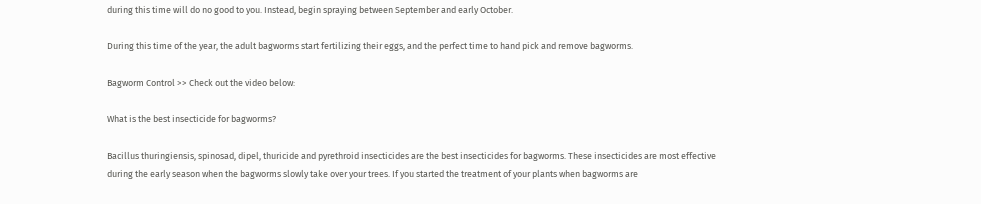during this time will do no good to you. Instead, begin spraying between September and early October.

During this time of the year, the adult bagworms start fertilizing their eggs, and the perfect time to hand pick and remove bagworms.

Bagworm Control >> Check out the video below:

What is the best insecticide for bagworms?

Bacillus thuringiensis, spinosad, dipel, thuricide and pyrethroid insecticides are the best insecticides for bagworms. These insecticides are most effective during the early season when the bagworms slowly take over your trees. If you started the treatment of your plants when bagworms are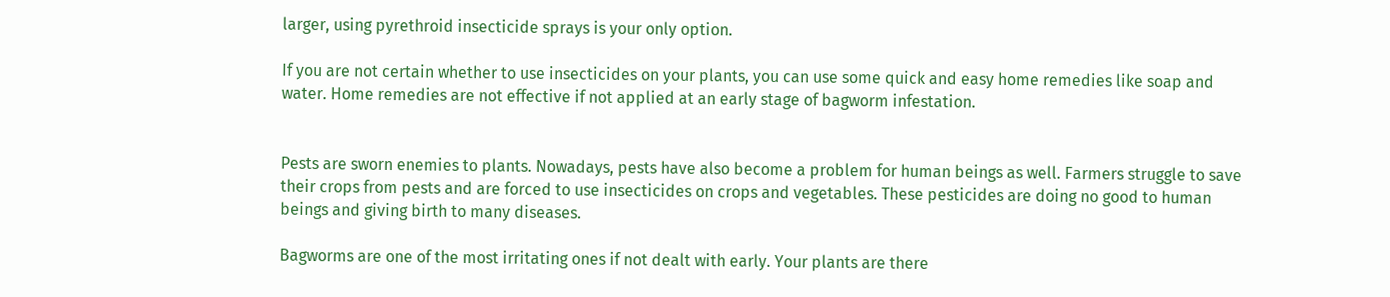larger, using pyrethroid insecticide sprays is your only option.

If you are not certain whether to use insecticides on your plants, you can use some quick and easy home remedies like soap and water. Home remedies are not effective if not applied at an early stage of bagworm infestation.


Pests are sworn enemies to plants. Nowadays, pests have also become a problem for human beings as well. Farmers struggle to save their crops from pests and are forced to use insecticides on crops and vegetables. These pesticides are doing no good to human beings and giving birth to many diseases.

Bagworms are one of the most irritating ones if not dealt with early. Your plants are there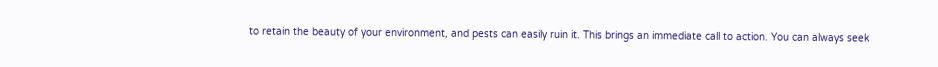to retain the beauty of your environment, and pests can easily ruin it. This brings an immediate call to action. You can always seek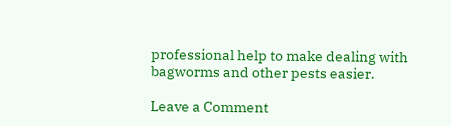professional help to make dealing with bagworms and other pests easier.

Leave a Comment